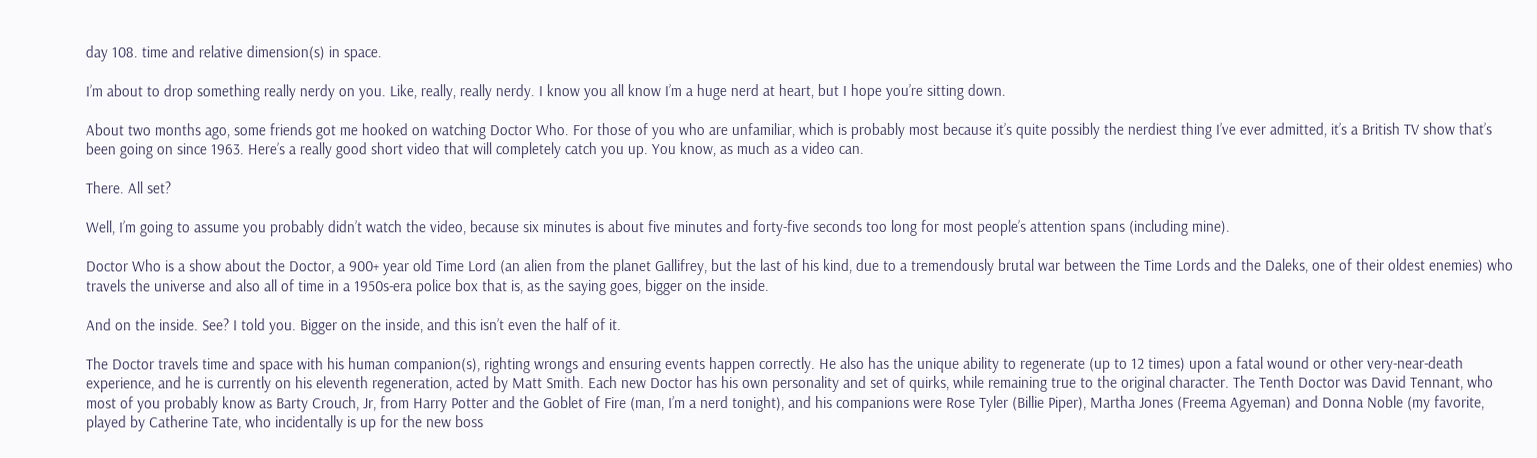day 108. time and relative dimension(s) in space.

I’m about to drop something really nerdy on you. Like, really, really nerdy. I know you all know I’m a huge nerd at heart, but I hope you’re sitting down.

About two months ago, some friends got me hooked on watching Doctor Who. For those of you who are unfamiliar, which is probably most because it’s quite possibly the nerdiest thing I’ve ever admitted, it’s a British TV show that’s been going on since 1963. Here’s a really good short video that will completely catch you up. You know, as much as a video can.

There. All set?

Well, I’m going to assume you probably didn’t watch the video, because six minutes is about five minutes and forty-five seconds too long for most people’s attention spans (including mine).

Doctor Who is a show about the Doctor, a 900+ year old Time Lord (an alien from the planet Gallifrey, but the last of his kind, due to a tremendously brutal war between the Time Lords and the Daleks, one of their oldest enemies) who travels the universe and also all of time in a 1950s-era police box that is, as the saying goes, bigger on the inside.

And on the inside. See? I told you. Bigger on the inside, and this isn’t even the half of it.

The Doctor travels time and space with his human companion(s), righting wrongs and ensuring events happen correctly. He also has the unique ability to regenerate (up to 12 times) upon a fatal wound or other very-near-death experience, and he is currently on his eleventh regeneration, acted by Matt Smith. Each new Doctor has his own personality and set of quirks, while remaining true to the original character. The Tenth Doctor was David Tennant, who most of you probably know as Barty Crouch, Jr, from Harry Potter and the Goblet of Fire (man, I’m a nerd tonight), and his companions were Rose Tyler (Billie Piper), Martha Jones (Freema Agyeman) and Donna Noble (my favorite, played by Catherine Tate, who incidentally is up for the new boss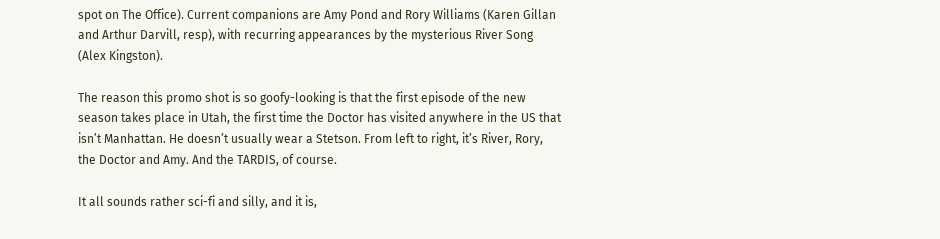spot on The Office). Current companions are Amy Pond and Rory Williams (Karen Gillan and Arthur Darvill, resp), with recurring appearances by the mysterious River Song (Alex Kingston).

The reason this promo shot is so goofy-looking is that the first episode of the new season takes place in Utah, the first time the Doctor has visited anywhere in the US that isn’t Manhattan. He doesn’t usually wear a Stetson. From left to right, it’s River, Rory, the Doctor and Amy. And the TARDIS, of course.

It all sounds rather sci-fi and silly, and it is,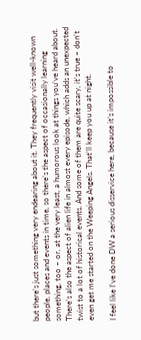but there’s just something very endearing about it. They frequently visit well-known people, places and events in time, so there’s the aspect of occasionally learning something, too – or, at the very least, a humorous look at things you’ve heard about. There’s also the aspect of alien life in almost every episode, which adds an unexpected twist to a lot of historical events. And some of them are quite scary, it’s true – don’t even get me started on the Weeping Angels. That’ll keep you up at night.

I feel like I’ve done DW a serious disservice here, because it’s impossible to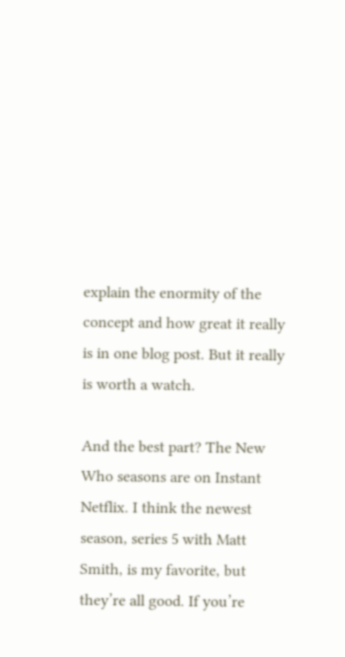explain the enormity of the concept and how great it really is in one blog post. But it really is worth a watch.

And the best part? The New Who seasons are on Instant Netflix. I think the newest season, series 5 with Matt Smith, is my favorite, but they’re all good. If you’re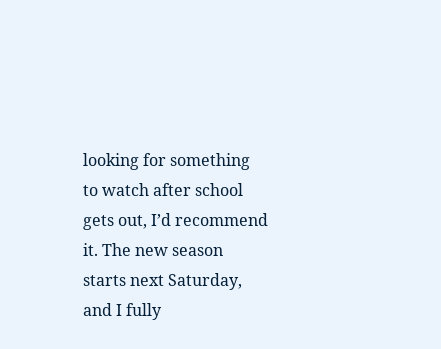looking for something to watch after school gets out, I’d recommend it. The new season starts next Saturday, and I fully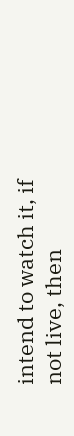intend to watch it, if not live, then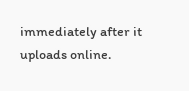immediately after it uploads online.